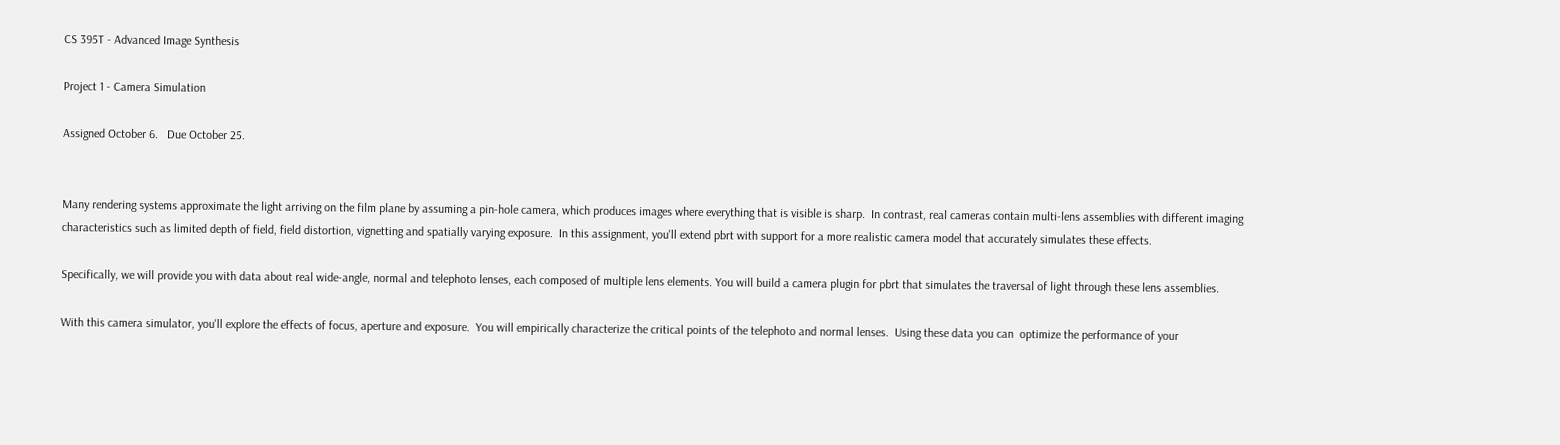CS 395T - Advanced Image Synthesis

Project 1 - Camera Simulation

Assigned October 6.   Due October 25.


Many rendering systems approximate the light arriving on the film plane by assuming a pin-hole camera, which produces images where everything that is visible is sharp.  In contrast, real cameras contain multi-lens assemblies with different imaging characteristics such as limited depth of field, field distortion, vignetting and spatially varying exposure.  In this assignment, you'll extend pbrt with support for a more realistic camera model that accurately simulates these effects.

Specifically, we will provide you with data about real wide-angle, normal and telephoto lenses, each composed of multiple lens elements. You will build a camera plugin for pbrt that simulates the traversal of light through these lens assemblies.

With this camera simulator, you'll explore the effects of focus, aperture and exposure.  You will empirically characterize the critical points of the telephoto and normal lenses.  Using these data you can  optimize the performance of your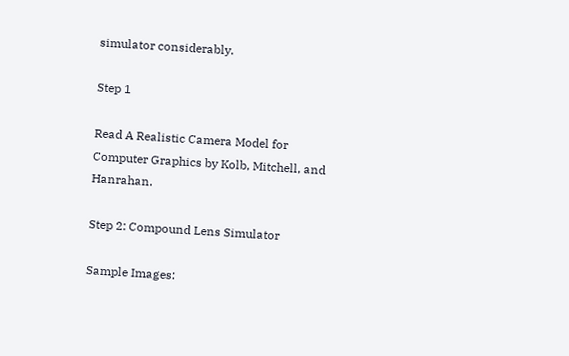simulator considerably.

Step 1

Read A Realistic Camera Model for Computer Graphics by Kolb, Mitchell, and Hanrahan.

Step 2: Compound Lens Simulator

Sample Images: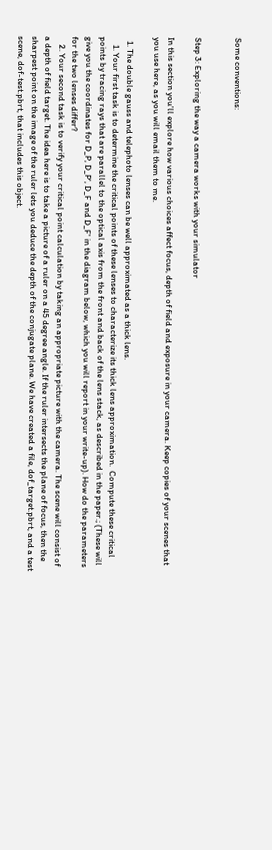Some conventions:


Step 3: Exploring the way a camera works with your simulator

In this section you'll explore how various choices affect focus, depth of field and exposure in your camera. Keep copies of your scenes that you use here, as you will email them to me.

  1. The double gauss and telephoto lenses can be well approximated as a thick lens.
    1. Your first task is to determine the critical points of these lenses to characterize its thick lens approximation.  Compute these critical points by tracing rays that are parallel to the optical axis from the front and back of the lens stack, as described in the paper.; (These will give you the coordinates for D_P, D_P', D_F and D_F' in the diagram below, which you will report in your write-up). How do the parameters for the two lenses differ?
    2. Your second task is to verify your critical point calculation by taking an appropriate picture with the camera. The scene will consist of a depth of field target. The idea here is to take a picture of a ruler on a 45 degree angle. If the ruler intersects the plane of focus, then the sharpest point on the image of the ruler lets you deduce the depth of the conjugate plane. We have created a file, dof_target.pbrt, and a test scene, dof-test.pbrt, that includes this object.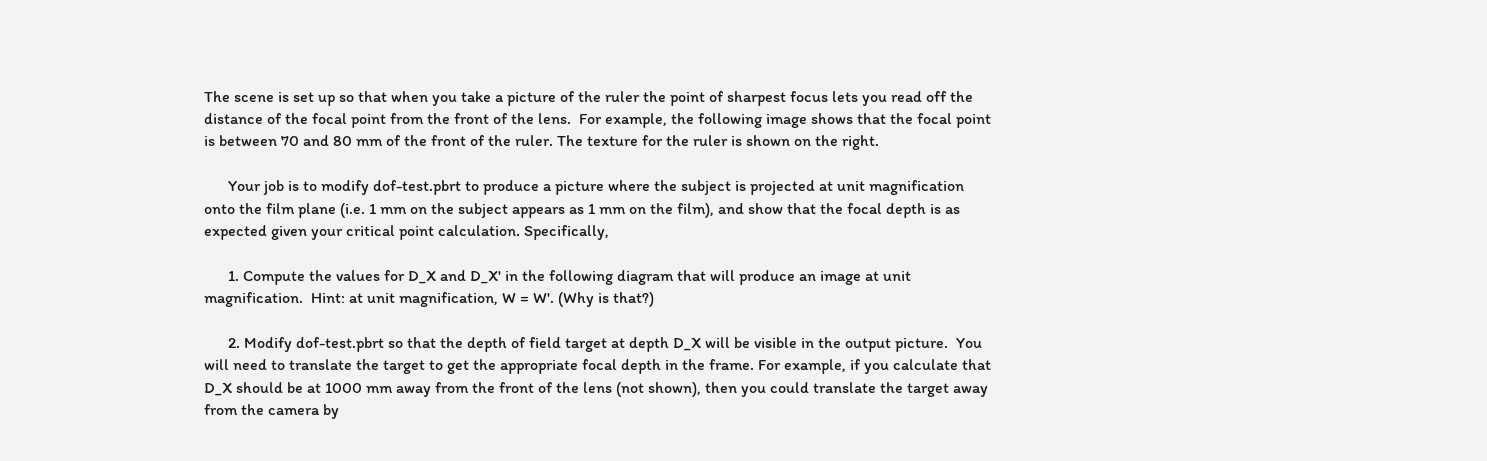The scene is set up so that when you take a picture of the ruler the point of sharpest focus lets you read off the distance of the focal point from the front of the lens.  For example, the following image shows that the focal point is between 70 and 80 mm of the front of the ruler. The texture for the ruler is shown on the right.

      Your job is to modify dof-test.pbrt to produce a picture where the subject is projected at unit magnification onto the film plane (i.e. 1 mm on the subject appears as 1 mm on the film), and show that the focal depth is as expected given your critical point calculation. Specifically,

      1. Compute the values for D_X and D_X' in the following diagram that will produce an image at unit magnification.  Hint: at unit magnification, W = W'. (Why is that?)

      2. Modify dof-test.pbrt so that the depth of field target at depth D_X will be visible in the output picture.  You will need to translate the target to get the appropriate focal depth in the frame. For example, if you calculate that D_X should be at 1000 mm away from the front of the lens (not shown), then you could translate the target away from the camera by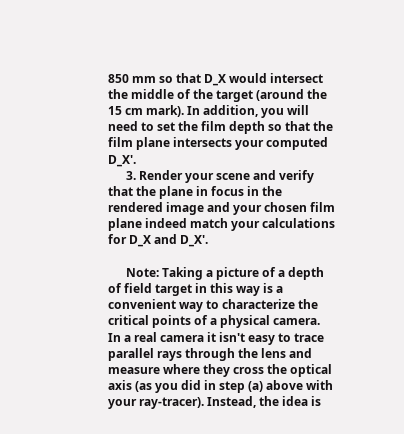850 mm so that D_X would intersect the middle of the target (around the 15 cm mark). In addition, you will need to set the film depth so that the film plane intersects your computed D_X'.
      3. Render your scene and verify that the plane in focus in the rendered image and your chosen film plane indeed match your calculations for D_X and D_X'.

      Note: Taking a picture of a depth of field target in this way is a convenient way to characterize the critical points of a physical camera. In a real camera it isn't easy to trace parallel rays through the lens and measure where they cross the optical axis (as you did in step (a) above with your ray-tracer). Instead, the idea is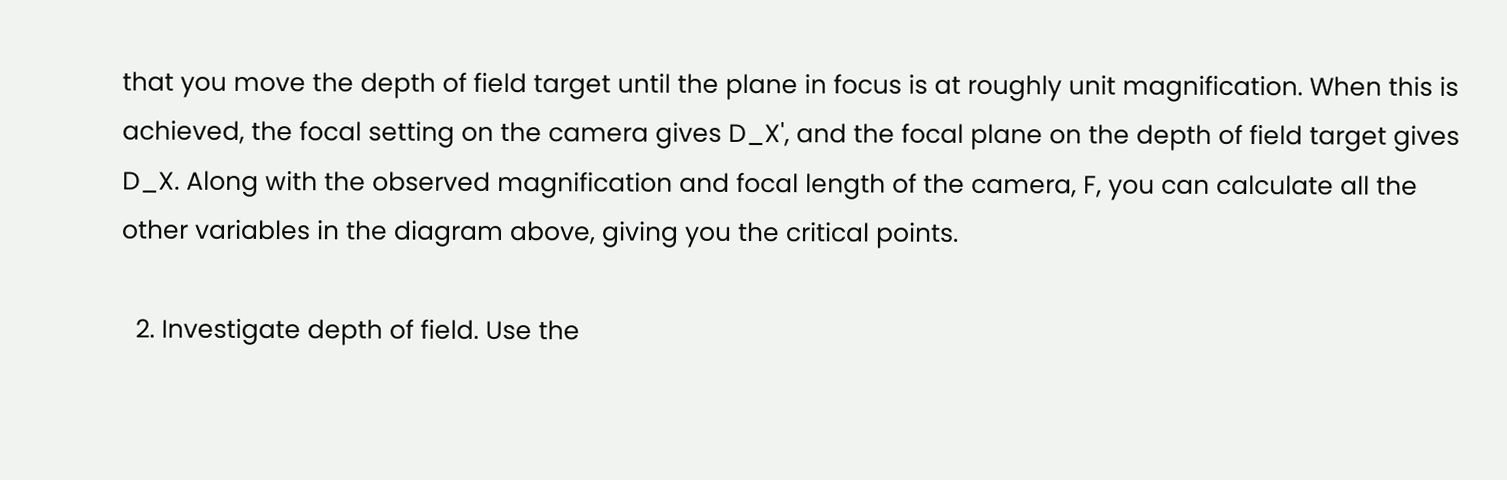that you move the depth of field target until the plane in focus is at roughly unit magnification. When this is achieved, the focal setting on the camera gives D_X', and the focal plane on the depth of field target gives D_X. Along with the observed magnification and focal length of the camera, F, you can calculate all the other variables in the diagram above, giving you the critical points.

  2. Investigate depth of field. Use the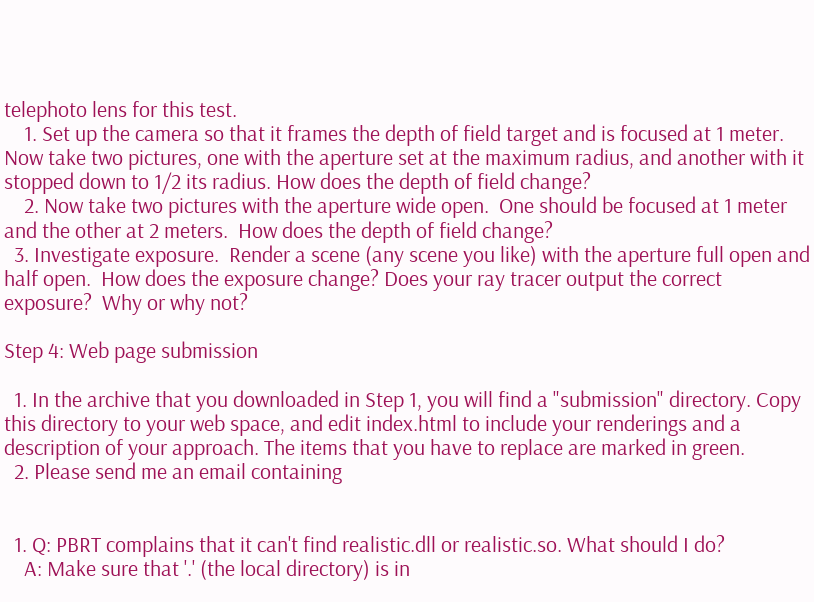telephoto lens for this test.
    1. Set up the camera so that it frames the depth of field target and is focused at 1 meter.  Now take two pictures, one with the aperture set at the maximum radius, and another with it stopped down to 1/2 its radius. How does the depth of field change?
    2. Now take two pictures with the aperture wide open.  One should be focused at 1 meter and the other at 2 meters.  How does the depth of field change?
  3. Investigate exposure.  Render a scene (any scene you like) with the aperture full open and half open.  How does the exposure change? Does your ray tracer output the correct exposure?  Why or why not?

Step 4: Web page submission

  1. In the archive that you downloaded in Step 1, you will find a "submission" directory. Copy this directory to your web space, and edit index.html to include your renderings and a description of your approach. The items that you have to replace are marked in green.
  2. Please send me an email containing


  1. Q: PBRT complains that it can't find realistic.dll or realistic.so. What should I do?
    A: Make sure that '.' (the local directory) is in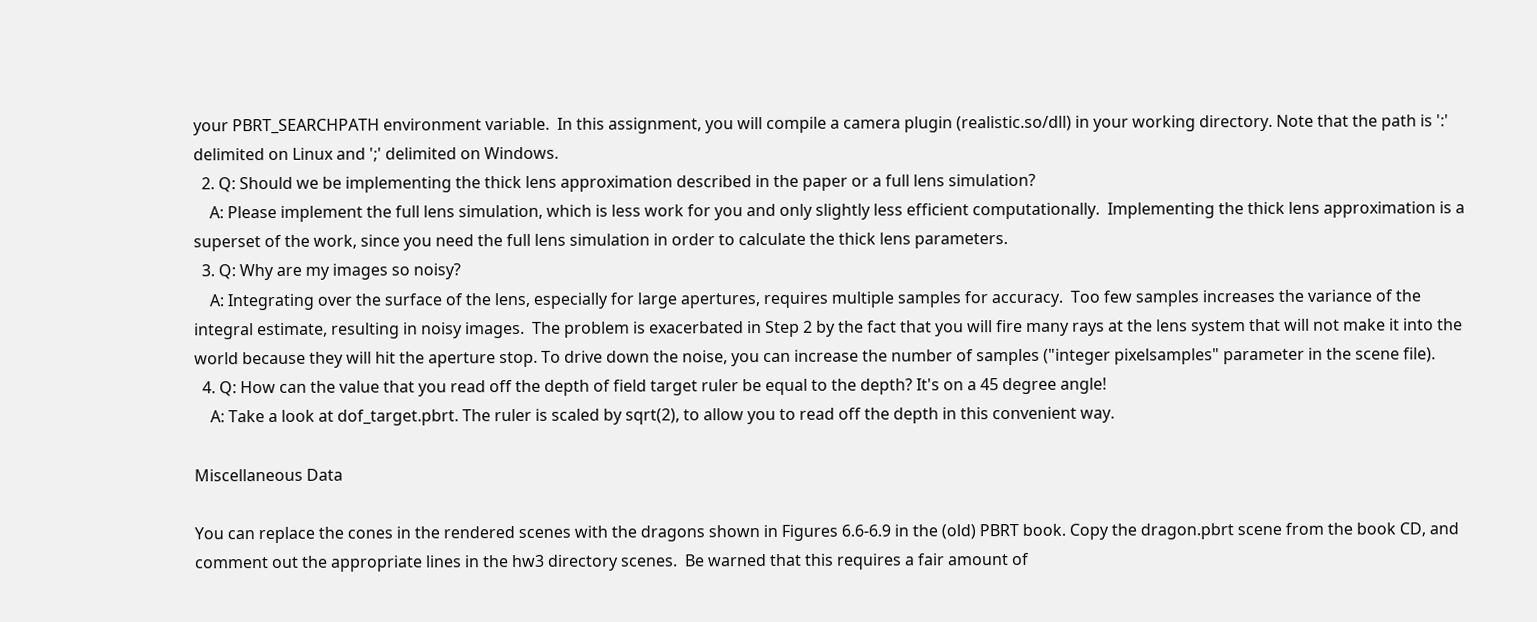your PBRT_SEARCHPATH environment variable.  In this assignment, you will compile a camera plugin (realistic.so/dll) in your working directory. Note that the path is ':' delimited on Linux and ';' delimited on Windows.
  2. Q: Should we be implementing the thick lens approximation described in the paper or a full lens simulation?
    A: Please implement the full lens simulation, which is less work for you and only slightly less efficient computationally.  Implementing the thick lens approximation is a superset of the work, since you need the full lens simulation in order to calculate the thick lens parameters.
  3. Q: Why are my images so noisy?
    A: Integrating over the surface of the lens, especially for large apertures, requires multiple samples for accuracy.  Too few samples increases the variance of the integral estimate, resulting in noisy images.  The problem is exacerbated in Step 2 by the fact that you will fire many rays at the lens system that will not make it into the world because they will hit the aperture stop. To drive down the noise, you can increase the number of samples ("integer pixelsamples" parameter in the scene file).
  4. Q: How can the value that you read off the depth of field target ruler be equal to the depth? It's on a 45 degree angle!
    A: Take a look at dof_target.pbrt. The ruler is scaled by sqrt(2), to allow you to read off the depth in this convenient way.

Miscellaneous Data

You can replace the cones in the rendered scenes with the dragons shown in Figures 6.6-6.9 in the (old) PBRT book. Copy the dragon.pbrt scene from the book CD, and comment out the appropriate lines in the hw3 directory scenes.  Be warned that this requires a fair amount of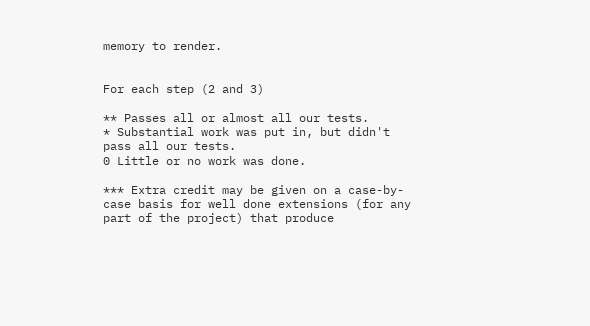memory to render.


For each step (2 and 3)

** Passes all or almost all our tests.
* Substantial work was put in, but didn't pass all our tests.
0 Little or no work was done.

*** Extra credit may be given on a case-by-case basis for well done extensions (for any part of the project) that produce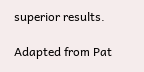superior results.

Adapted from Pat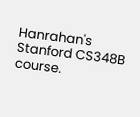Hanrahan's Stanford CS348B course.